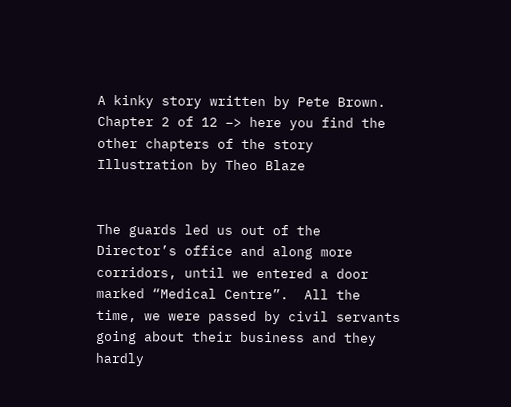A kinky story written by Pete Brown.
Chapter 2 of 12 –> here you find the other chapters of the story
Illustration by Theo Blaze


The guards led us out of the Director’s office and along more corridors, until we entered a door marked “Medical Centre”.  All the time, we were passed by civil servants going about their business and they hardly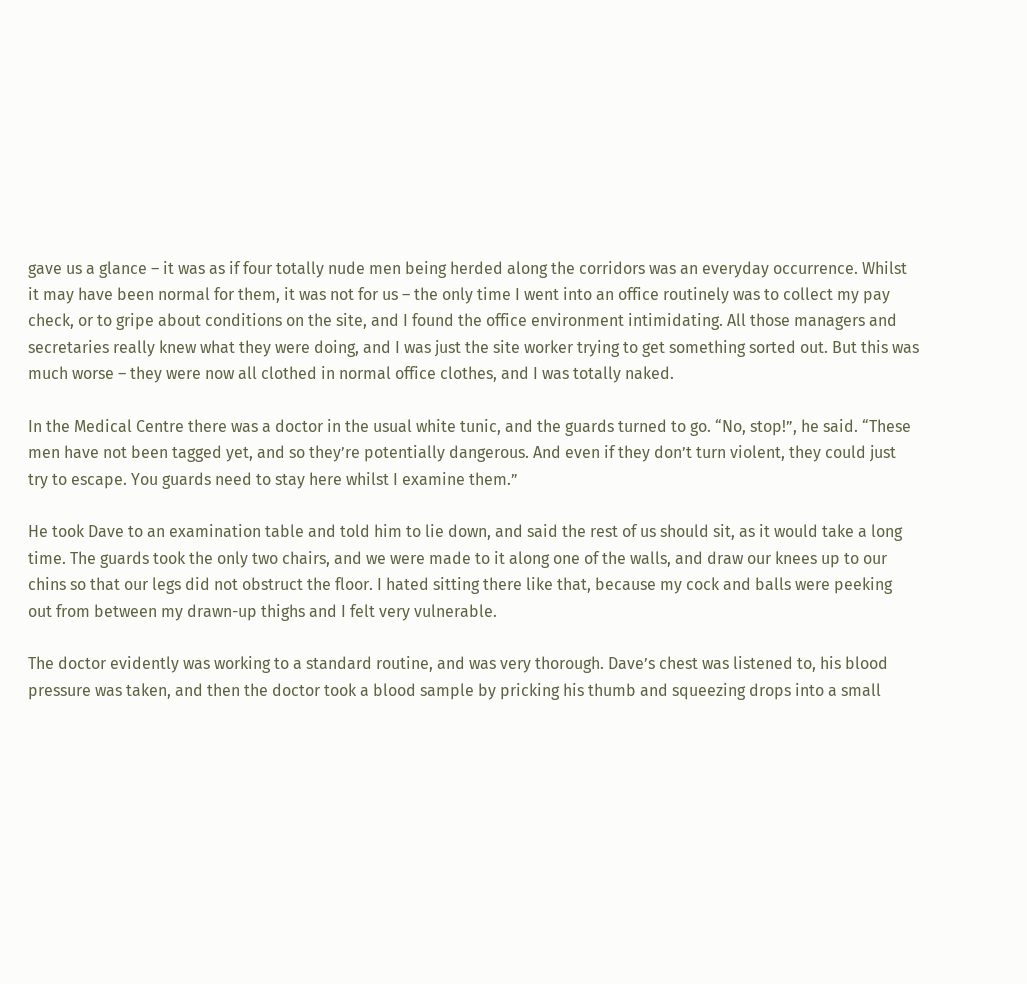gave us a glance – it was as if four totally nude men being herded along the corridors was an everyday occurrence. Whilst it may have been normal for them, it was not for us – the only time I went into an office routinely was to collect my pay check, or to gripe about conditions on the site, and I found the office environment intimidating. All those managers and secretaries really knew what they were doing, and I was just the site worker trying to get something sorted out. But this was much worse – they were now all clothed in normal office clothes, and I was totally naked.

In the Medical Centre there was a doctor in the usual white tunic, and the guards turned to go. “No, stop!”, he said. “These men have not been tagged yet, and so they’re potentially dangerous. And even if they don’t turn violent, they could just try to escape. You guards need to stay here whilst I examine them.”

He took Dave to an examination table and told him to lie down, and said the rest of us should sit, as it would take a long time. The guards took the only two chairs, and we were made to it along one of the walls, and draw our knees up to our chins so that our legs did not obstruct the floor. I hated sitting there like that, because my cock and balls were peeking out from between my drawn-up thighs and I felt very vulnerable.

The doctor evidently was working to a standard routine, and was very thorough. Dave’s chest was listened to, his blood pressure was taken, and then the doctor took a blood sample by pricking his thumb and squeezing drops into a small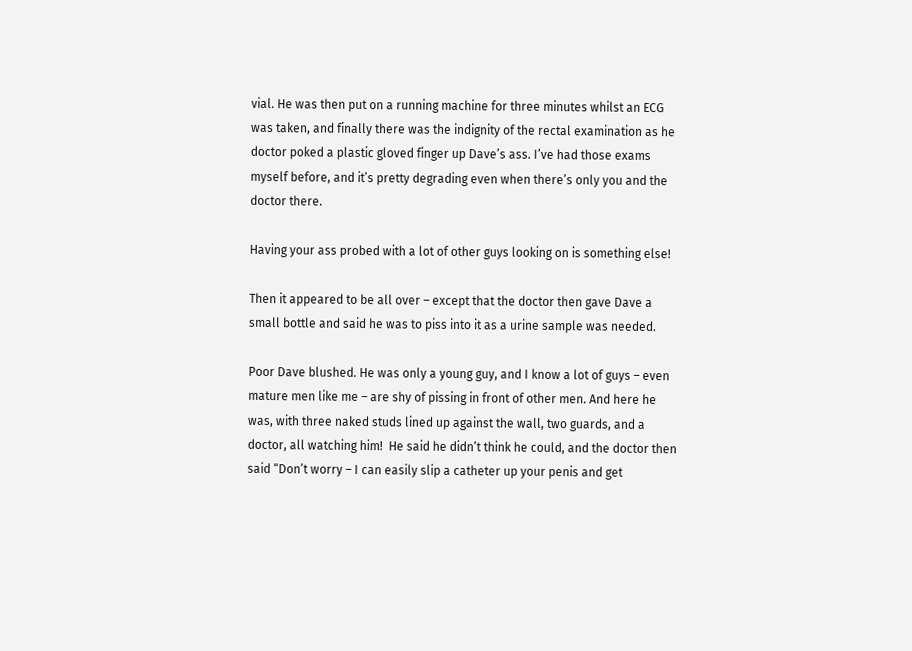vial. He was then put on a running machine for three minutes whilst an ECG was taken, and finally there was the indignity of the rectal examination as he doctor poked a plastic gloved finger up Dave’s ass. I’ve had those exams myself before, and it’s pretty degrading even when there’s only you and the doctor there.

Having your ass probed with a lot of other guys looking on is something else!

Then it appeared to be all over – except that the doctor then gave Dave a small bottle and said he was to piss into it as a urine sample was needed.

Poor Dave blushed. He was only a young guy, and I know a lot of guys – even mature men like me – are shy of pissing in front of other men. And here he was, with three naked studs lined up against the wall, two guards, and a doctor, all watching him!  He said he didn’t think he could, and the doctor then said “Don’t worry – I can easily slip a catheter up your penis and get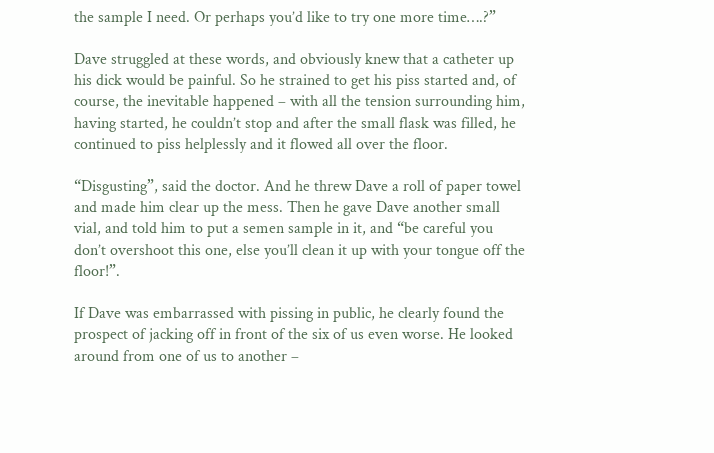the sample I need. Or perhaps you’d like to try one more time….?”

Dave struggled at these words, and obviously knew that a catheter up his dick would be painful. So he strained to get his piss started and, of course, the inevitable happened – with all the tension surrounding him, having started, he couldn’t stop and after the small flask was filled, he continued to piss helplessly and it flowed all over the floor.

“Disgusting”, said the doctor. And he threw Dave a roll of paper towel and made him clear up the mess. Then he gave Dave another small vial, and told him to put a semen sample in it, and “be careful you don’t overshoot this one, else you’ll clean it up with your tongue off the floor!”.

If Dave was embarrassed with pissing in public, he clearly found the prospect of jacking off in front of the six of us even worse. He looked around from one of us to another –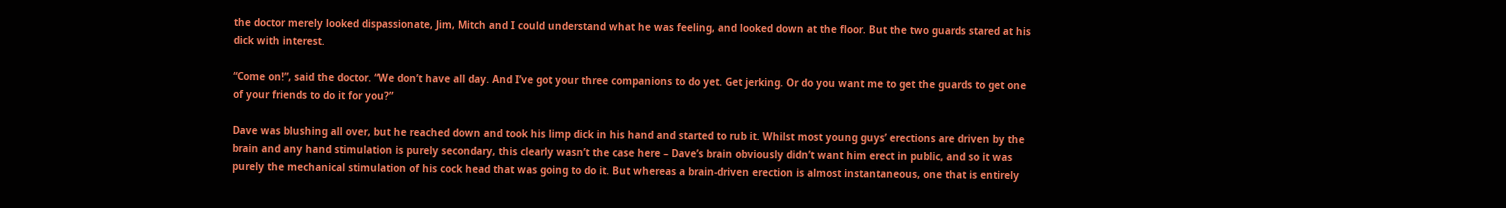the doctor merely looked dispassionate, Jim, Mitch and I could understand what he was feeling, and looked down at the floor. But the two guards stared at his dick with interest.

“Come on!”, said the doctor. “We don’t have all day. And I’ve got your three companions to do yet. Get jerking. Or do you want me to get the guards to get one of your friends to do it for you?”

Dave was blushing all over, but he reached down and took his limp dick in his hand and started to rub it. Whilst most young guys’ erections are driven by the brain and any hand stimulation is purely secondary, this clearly wasn’t the case here – Dave’s brain obviously didn’t want him erect in public, and so it was purely the mechanical stimulation of his cock head that was going to do it. But whereas a brain-driven erection is almost instantaneous, one that is entirely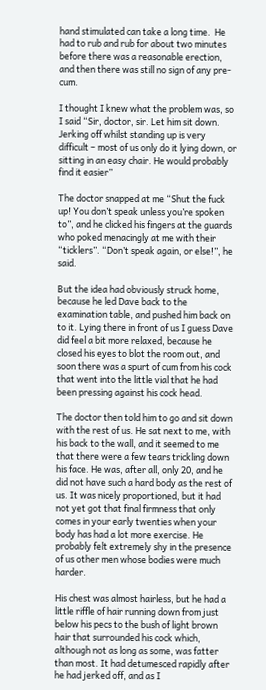hand stimulated can take a long time.  He had to rub and rub for about two minutes before there was a reasonable erection, and then there was still no sign of any pre-cum.

I thought I knew what the problem was, so I said “Sir, doctor, sir. Let him sit down. Jerking off whilst standing up is very difficult – most of us only do it lying down, or sitting in an easy chair. He would probably find it easier”

The doctor snapped at me “Shut the fuck up! You don’t speak unless you’re spoken to”, and he clicked his fingers at the guards who poked menacingly at me with their “ticklers”. “Don’t speak again, or else!”, he said.

But the idea had obviously struck home, because he led Dave back to the examination table, and pushed him back on to it. Lying there in front of us I guess Dave did feel a bit more relaxed, because he closed his eyes to blot the room out, and soon there was a spurt of cum from his cock that went into the little vial that he had been pressing against his cock head.

The doctor then told him to go and sit down with the rest of us. He sat next to me, with his back to the wall, and it seemed to me that there were a few tears trickling down his face. He was, after all, only 20, and he did not have such a hard body as the rest of us. It was nicely proportioned, but it had not yet got that final firmness that only comes in your early twenties when your body has had a lot more exercise. He probably felt extremely shy in the presence of us other men whose bodies were much harder.

His chest was almost hairless, but he had a little riffle of hair running down from just below his pecs to the bush of light brown hair that surrounded his cock which, although not as long as some, was fatter than most. It had detumesced rapidly after he had jerked off, and as I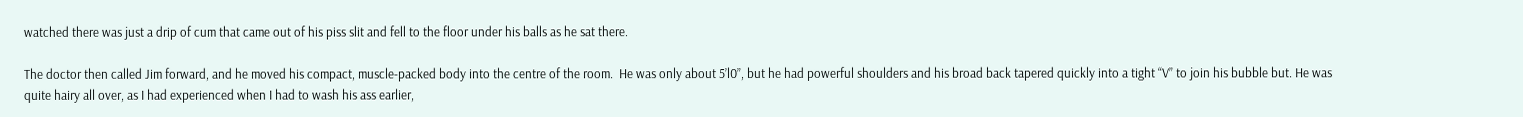watched there was just a drip of cum that came out of his piss slit and fell to the floor under his balls as he sat there.

The doctor then called Jim forward, and he moved his compact, muscle-packed body into the centre of the room.  He was only about 5’l0”, but he had powerful shoulders and his broad back tapered quickly into a tight “V” to join his bubble but. He was quite hairy all over, as I had experienced when I had to wash his ass earlier,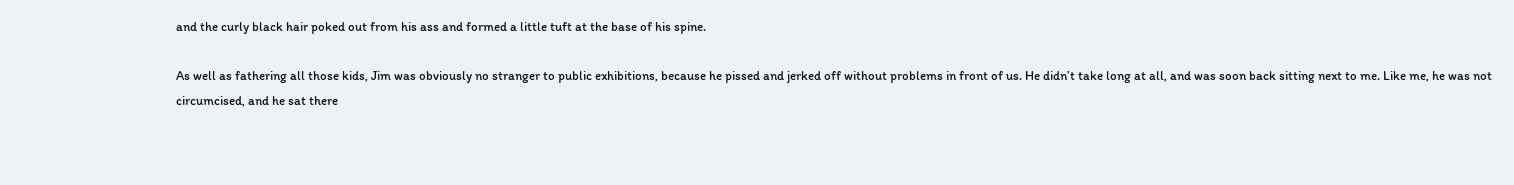and the curly black hair poked out from his ass and formed a little tuft at the base of his spine.

As well as fathering all those kids, Jim was obviously no stranger to public exhibitions, because he pissed and jerked off without problems in front of us. He didn’t take long at all, and was soon back sitting next to me. Like me, he was not circumcised, and he sat there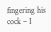fingering his cock – I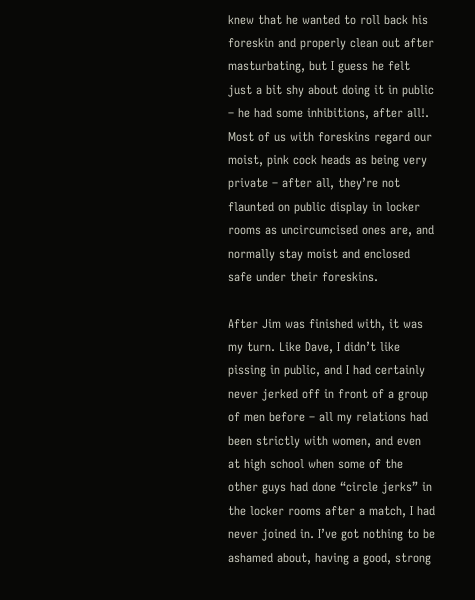knew that he wanted to roll back his foreskin and properly clean out after masturbating, but I guess he felt just a bit shy about doing it in public – he had some inhibitions, after all!. Most of us with foreskins regard our moist, pink cock heads as being very private – after all, they’re not flaunted on public display in locker rooms as uncircumcised ones are, and normally stay moist and enclosed safe under their foreskins.

After Jim was finished with, it was my turn. Like Dave, I didn’t like pissing in public, and I had certainly never jerked off in front of a group of men before – all my relations had been strictly with women, and even at high school when some of the other guys had done “circle jerks” in the locker rooms after a match, I had never joined in. I’ve got nothing to be ashamed about, having a good, strong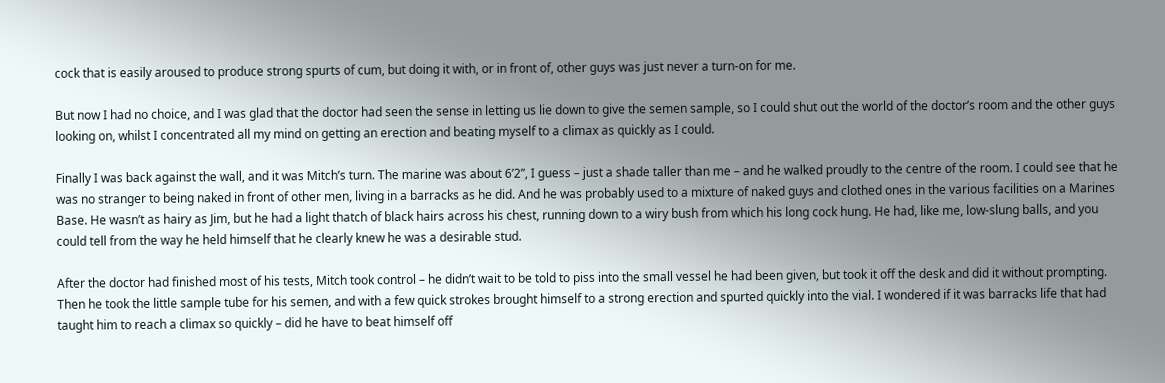cock that is easily aroused to produce strong spurts of cum, but doing it with, or in front of, other guys was just never a turn-on for me.

But now I had no choice, and I was glad that the doctor had seen the sense in letting us lie down to give the semen sample, so I could shut out the world of the doctor’s room and the other guys looking on, whilst I concentrated all my mind on getting an erection and beating myself to a climax as quickly as I could.

Finally I was back against the wall, and it was Mitch’s turn. The marine was about 6’2”, I guess – just a shade taller than me – and he walked proudly to the centre of the room. I could see that he was no stranger to being naked in front of other men, living in a barracks as he did. And he was probably used to a mixture of naked guys and clothed ones in the various facilities on a Marines Base. He wasn’t as hairy as Jim, but he had a light thatch of black hairs across his chest, running down to a wiry bush from which his long cock hung. He had, like me, low-slung balls, and you could tell from the way he held himself that he clearly knew he was a desirable stud.

After the doctor had finished most of his tests, Mitch took control – he didn’t wait to be told to piss into the small vessel he had been given, but took it off the desk and did it without prompting. Then he took the little sample tube for his semen, and with a few quick strokes brought himself to a strong erection and spurted quickly into the vial. I wondered if it was barracks life that had taught him to reach a climax so quickly – did he have to beat himself off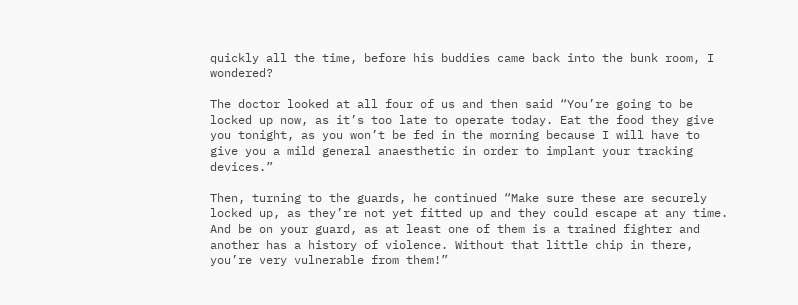quickly all the time, before his buddies came back into the bunk room, I wondered?

The doctor looked at all four of us and then said “You’re going to be locked up now, as it’s too late to operate today. Eat the food they give you tonight, as you won’t be fed in the morning because I will have to give you a mild general anaesthetic in order to implant your tracking devices.”

Then, turning to the guards, he continued “Make sure these are securely locked up, as they’re not yet fitted up and they could escape at any time. And be on your guard, as at least one of them is a trained fighter and another has a history of violence. Without that little chip in there, you’re very vulnerable from them!”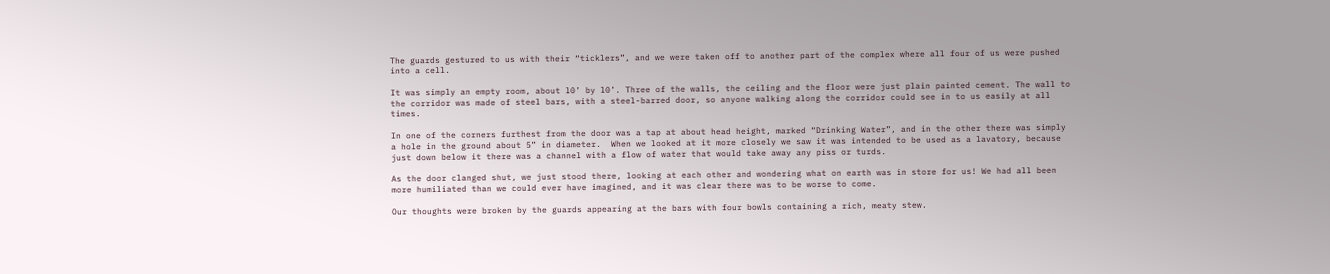The guards gestured to us with their “ticklers”, and we were taken off to another part of the complex where all four of us were pushed into a cell.

It was simply an empty room, about l0’ by l0’. Three of the walls, the ceiling and the floor were just plain painted cement. The wall to the corridor was made of steel bars, with a steel-barred door, so anyone walking along the corridor could see in to us easily at all times.

In one of the corners furthest from the door was a tap at about head height, marked “Drinking Water”, and in the other there was simply a hole in the ground about 5” in diameter.  When we looked at it more closely we saw it was intended to be used as a lavatory, because just down below it there was a channel with a flow of water that would take away any piss or turds.

As the door clanged shut, we just stood there, looking at each other and wondering what on earth was in store for us! We had all been more humiliated than we could ever have imagined, and it was clear there was to be worse to come.

Our thoughts were broken by the guards appearing at the bars with four bowls containing a rich, meaty stew.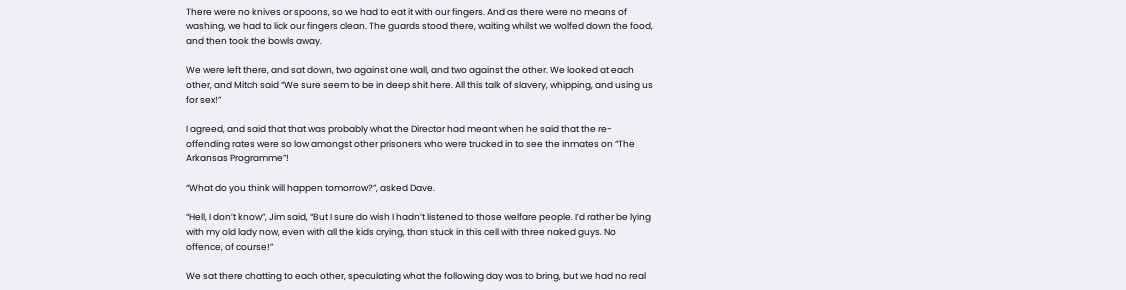There were no knives or spoons, so we had to eat it with our fingers. And as there were no means of washing, we had to lick our fingers clean. The guards stood there, waiting whilst we wolfed down the food, and then took the bowls away.

We were left there, and sat down, two against one wall, and two against the other. We looked at each other, and Mitch said “We sure seem to be in deep shit here. All this talk of slavery, whipping, and using us for sex!”

I agreed, and said that that was probably what the Director had meant when he said that the re-offending rates were so low amongst other prisoners who were trucked in to see the inmates on “The Arkansas Programme”!

“What do you think will happen tomorrow?”, asked Dave.

“Hell, I don’t know”, Jim said, “But I sure do wish I hadn’t listened to those welfare people. I’d rather be lying with my old lady now, even with all the kids crying, than stuck in this cell with three naked guys. No offence, of course!”

We sat there chatting to each other, speculating what the following day was to bring, but we had no real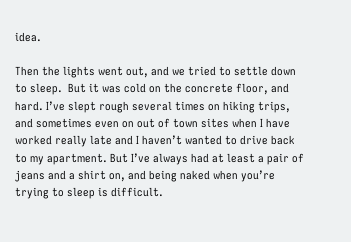idea.

Then the lights went out, and we tried to settle down to sleep.  But it was cold on the concrete floor, and hard. I’ve slept rough several times on hiking trips, and sometimes even on out of town sites when I have worked really late and I haven’t wanted to drive back to my apartment. But I’ve always had at least a pair of jeans and a shirt on, and being naked when you’re trying to sleep is difficult.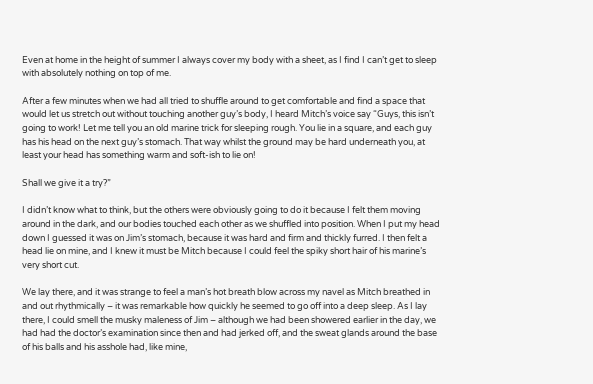Even at home in the height of summer I always cover my body with a sheet, as I find I can’t get to sleep with absolutely nothing on top of me.

After a few minutes when we had all tried to shuffle around to get comfortable and find a space that would let us stretch out without touching another guy’s body, I heard Mitch’s voice say “Guys, this isn’t going to work! Let me tell you an old marine trick for sleeping rough. You lie in a square, and each guy has his head on the next guy’s stomach. That way whilst the ground may be hard underneath you, at least your head has something warm and soft-ish to lie on!

Shall we give it a try?”

I didn’t know what to think, but the others were obviously going to do it because I felt them moving around in the dark, and our bodies touched each other as we shuffled into position. When I put my head down I guessed it was on Jim’s stomach, because it was hard and firm and thickly furred. I then felt a head lie on mine, and I knew it must be Mitch because I could feel the spiky short hair of his marine’s very short cut.

We lay there, and it was strange to feel a man’s hot breath blow across my navel as Mitch breathed in and out rhythmically – it was remarkable how quickly he seemed to go off into a deep sleep. As I lay there, I could smell the musky maleness of Jim – although we had been showered earlier in the day, we had had the doctor’s examination since then and had jerked off, and the sweat glands around the base of his balls and his asshole had, like mine,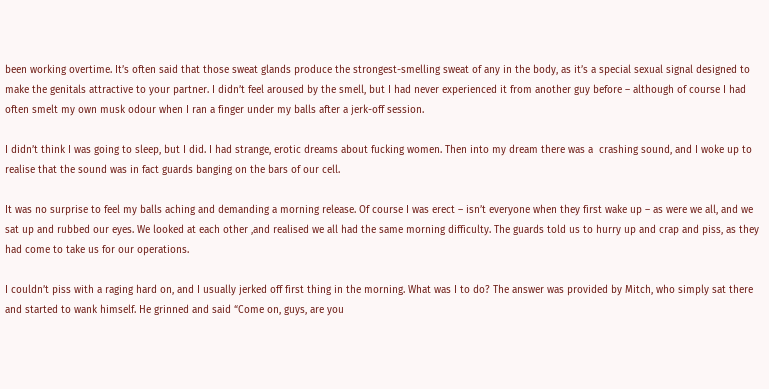been working overtime. It’s often said that those sweat glands produce the strongest-smelling sweat of any in the body, as it’s a special sexual signal designed to make the genitals attractive to your partner. I didn’t feel aroused by the smell, but I had never experienced it from another guy before – although of course I had often smelt my own musk odour when I ran a finger under my balls after a jerk-off session.

I didn’t think I was going to sleep, but I did. I had strange, erotic dreams about fucking women. Then into my dream there was a  crashing sound, and I woke up to realise that the sound was in fact guards banging on the bars of our cell.

It was no surprise to feel my balls aching and demanding a morning release. Of course I was erect – isn’t everyone when they first wake up – as were we all, and we sat up and rubbed our eyes. We looked at each other ,and realised we all had the same morning difficulty. The guards told us to hurry up and crap and piss, as they had come to take us for our operations.

I couldn’t piss with a raging hard on, and I usually jerked off first thing in the morning. What was I to do? The answer was provided by Mitch, who simply sat there and started to wank himself. He grinned and said “Come on, guys, are you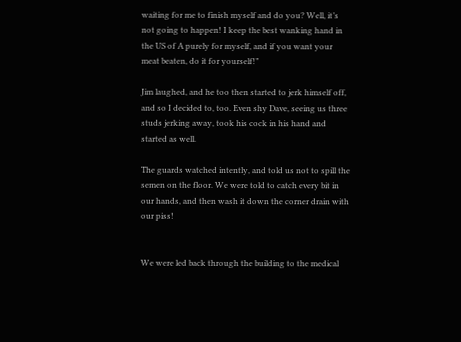waiting for me to finish myself and do you? Well, it’s not going to happen! I keep the best wanking hand in the US of A purely for myself, and if you want your meat beaten, do it for yourself!”

Jim laughed, and he too then started to jerk himself off, and so I decided to, too. Even shy Dave, seeing us three studs jerking away, took his cock in his hand and started as well.

The guards watched intently, and told us not to spill the semen on the floor. We were told to catch every bit in our hands, and then wash it down the corner drain with our piss!


We were led back through the building to the medical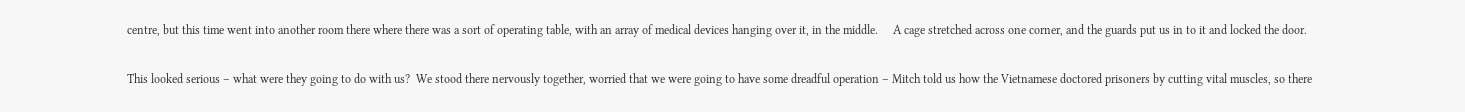centre, but this time went into another room there where there was a sort of operating table, with an array of medical devices hanging over it, in the middle.     A cage stretched across one corner, and the guards put us in to it and locked the door.

This looked serious – what were they going to do with us?  We stood there nervously together, worried that we were going to have some dreadful operation – Mitch told us how the Vietnamese doctored prisoners by cutting vital muscles, so there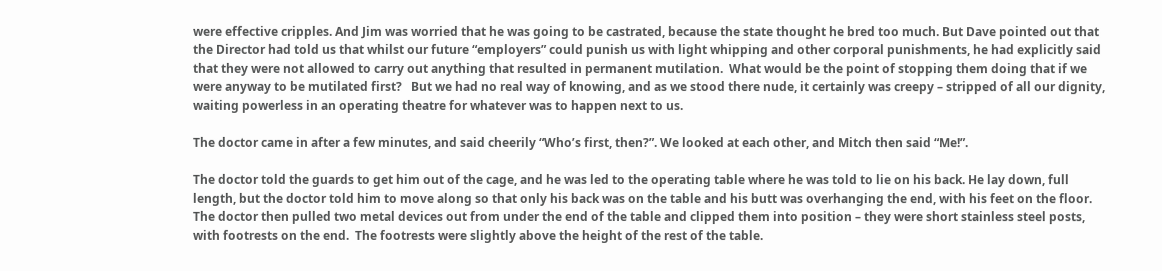were effective cripples. And Jim was worried that he was going to be castrated, because the state thought he bred too much. But Dave pointed out that the Director had told us that whilst our future “employers” could punish us with light whipping and other corporal punishments, he had explicitly said that they were not allowed to carry out anything that resulted in permanent mutilation.  What would be the point of stopping them doing that if we were anyway to be mutilated first?   But we had no real way of knowing, and as we stood there nude, it certainly was creepy – stripped of all our dignity, waiting powerless in an operating theatre for whatever was to happen next to us.

The doctor came in after a few minutes, and said cheerily “Who’s first, then?”. We looked at each other, and Mitch then said “Me!”.

The doctor told the guards to get him out of the cage, and he was led to the operating table where he was told to lie on his back. He lay down, full length, but the doctor told him to move along so that only his back was on the table and his butt was overhanging the end, with his feet on the floor.  The doctor then pulled two metal devices out from under the end of the table and clipped them into position – they were short stainless steel posts, with footrests on the end.  The footrests were slightly above the height of the rest of the table.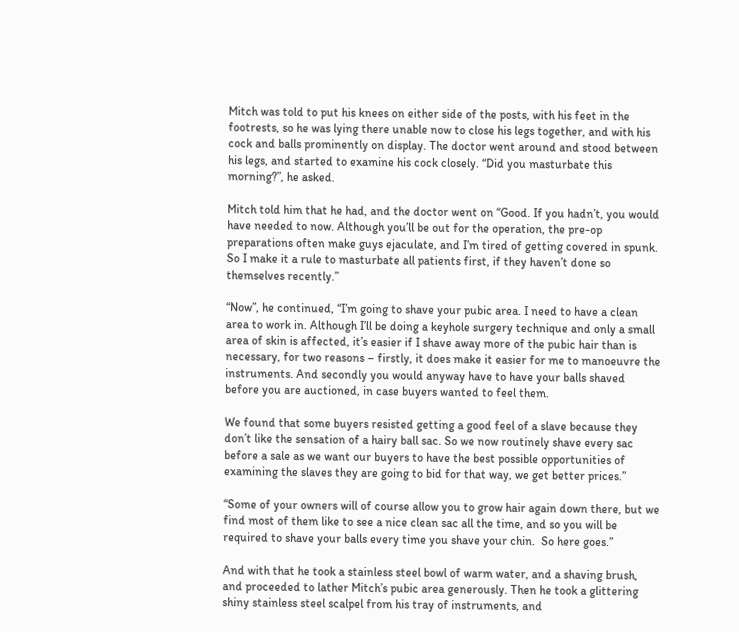Mitch was told to put his knees on either side of the posts, with his feet in the footrests, so he was lying there unable now to close his legs together, and with his cock and balls prominently on display. The doctor went around and stood between his legs, and started to examine his cock closely. “Did you masturbate this morning?”, he asked.

Mitch told him that he had, and the doctor went on “Good. If you hadn’t, you would have needed to now. Although you’ll be out for the operation, the pre-op preparations often make guys ejaculate, and I’m tired of getting covered in spunk. So I make it a rule to masturbate all patients first, if they haven’t done so themselves recently.”

“Now”, he continued, “I’m going to shave your pubic area. I need to have a clean area to work in. Although I’ll be doing a keyhole surgery technique and only a small area of skin is affected, it’s easier if I shave away more of the pubic hair than is necessary, for two reasons – firstly, it does make it easier for me to manoeuvre the instruments. And secondly you would anyway have to have your balls shaved before you are auctioned, in case buyers wanted to feel them.

We found that some buyers resisted getting a good feel of a slave because they don’t like the sensation of a hairy ball sac. So we now routinely shave every sac before a sale as we want our buyers to have the best possible opportunities of examining the slaves they are going to bid for that way, we get better prices.”

“Some of your owners will of course allow you to grow hair again down there, but we find most of them like to see a nice clean sac all the time, and so you will be required to shave your balls every time you shave your chin.  So here goes.”

And with that he took a stainless steel bowl of warm water, and a shaving brush, and proceeded to lather Mitch’s pubic area generously. Then he took a glittering shiny stainless steel scalpel from his tray of instruments, and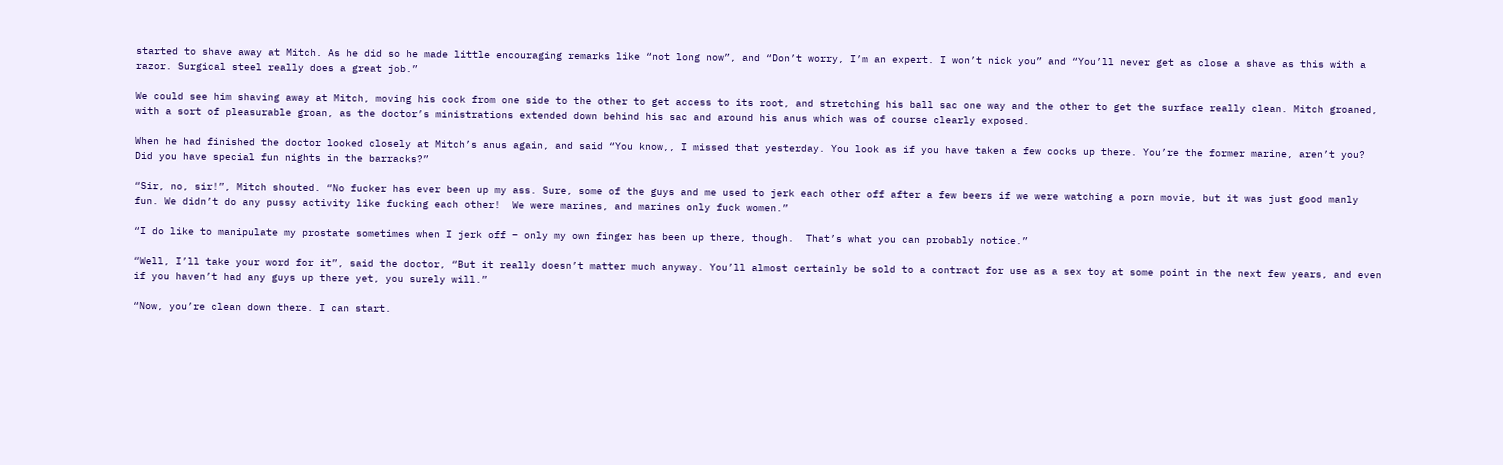started to shave away at Mitch. As he did so he made little encouraging remarks like “not long now”, and “Don’t worry, I’m an expert. I won’t nick you” and “You’ll never get as close a shave as this with a razor. Surgical steel really does a great job.”

We could see him shaving away at Mitch, moving his cock from one side to the other to get access to its root, and stretching his ball sac one way and the other to get the surface really clean. Mitch groaned, with a sort of pleasurable groan, as the doctor’s ministrations extended down behind his sac and around his anus which was of course clearly exposed.

When he had finished the doctor looked closely at Mitch’s anus again, and said “You know,, I missed that yesterday. You look as if you have taken a few cocks up there. You’re the former marine, aren’t you? Did you have special fun nights in the barracks?”

“Sir, no, sir!”, Mitch shouted. “No fucker has ever been up my ass. Sure, some of the guys and me used to jerk each other off after a few beers if we were watching a porn movie, but it was just good manly fun. We didn’t do any pussy activity like fucking each other!  We were marines, and marines only fuck women.”

“I do like to manipulate my prostate sometimes when I jerk off – only my own finger has been up there, though.  That’s what you can probably notice.”

“Well, I’ll take your word for it”, said the doctor, “But it really doesn’t matter much anyway. You’ll almost certainly be sold to a contract for use as a sex toy at some point in the next few years, and even if you haven’t had any guys up there yet, you surely will.”

“Now, you’re clean down there. I can start.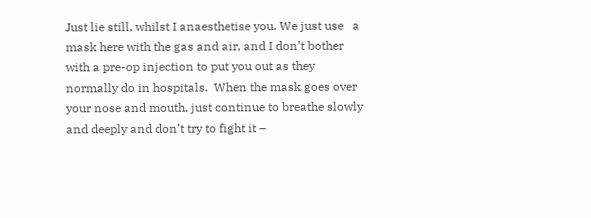Just lie still, whilst I anaesthetise you. We just use   a mask here with the gas and air, and I don’t bother with a pre-op injection to put you out as they normally do in hospitals.  When the mask goes over your nose and mouth, just continue to breathe slowly and deeply and don’t try to fight it –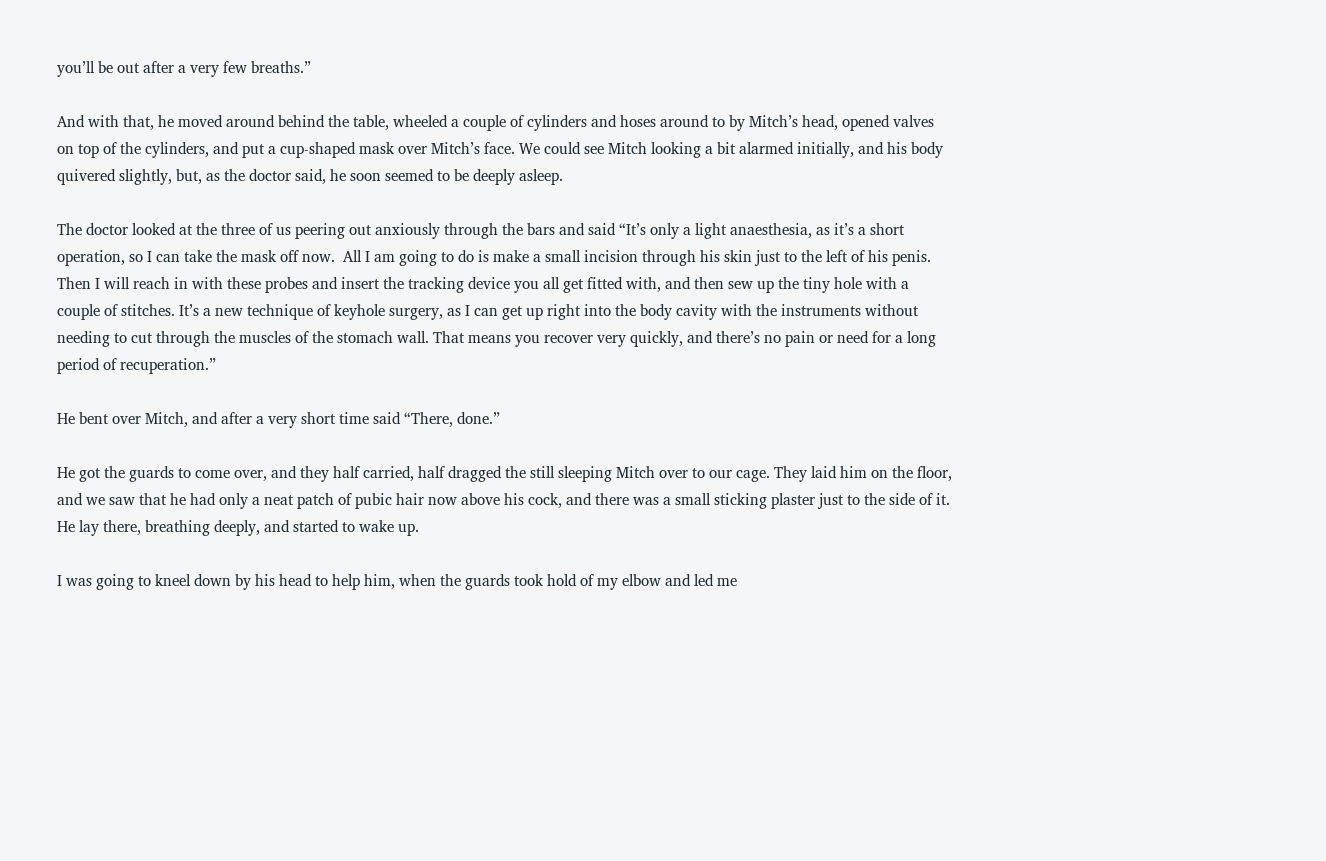you’ll be out after a very few breaths.”

And with that, he moved around behind the table, wheeled a couple of cylinders and hoses around to by Mitch’s head, opened valves on top of the cylinders, and put a cup-shaped mask over Mitch’s face. We could see Mitch looking a bit alarmed initially, and his body quivered slightly, but, as the doctor said, he soon seemed to be deeply asleep.

The doctor looked at the three of us peering out anxiously through the bars and said “It’s only a light anaesthesia, as it’s a short operation, so I can take the mask off now.  All I am going to do is make a small incision through his skin just to the left of his penis. Then I will reach in with these probes and insert the tracking device you all get fitted with, and then sew up the tiny hole with a couple of stitches. It’s a new technique of keyhole surgery, as I can get up right into the body cavity with the instruments without needing to cut through the muscles of the stomach wall. That means you recover very quickly, and there’s no pain or need for a long period of recuperation.”

He bent over Mitch, and after a very short time said “There, done.”

He got the guards to come over, and they half carried, half dragged the still sleeping Mitch over to our cage. They laid him on the floor, and we saw that he had only a neat patch of pubic hair now above his cock, and there was a small sticking plaster just to the side of it. He lay there, breathing deeply, and started to wake up.

I was going to kneel down by his head to help him, when the guards took hold of my elbow and led me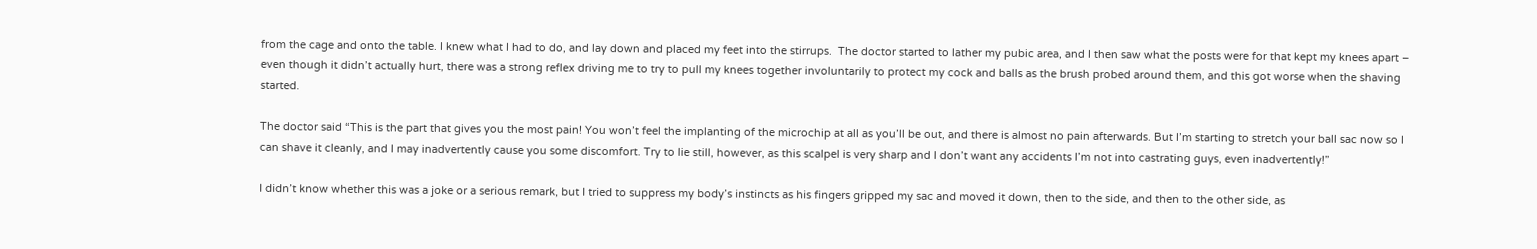from the cage and onto the table. I knew what I had to do, and lay down and placed my feet into the stirrups.  The doctor started to lather my pubic area, and I then saw what the posts were for that kept my knees apart – even though it didn’t actually hurt, there was a strong reflex driving me to try to pull my knees together involuntarily to protect my cock and balls as the brush probed around them, and this got worse when the shaving started.

The doctor said “This is the part that gives you the most pain! You won’t feel the implanting of the microchip at all as you’ll be out, and there is almost no pain afterwards. But I’m starting to stretch your ball sac now so I can shave it cleanly, and I may inadvertently cause you some discomfort. Try to lie still, however, as this scalpel is very sharp and I don’t want any accidents I’m not into castrating guys, even inadvertently!”

I didn’t know whether this was a joke or a serious remark, but I tried to suppress my body’s instincts as his fingers gripped my sac and moved it down, then to the side, and then to the other side, as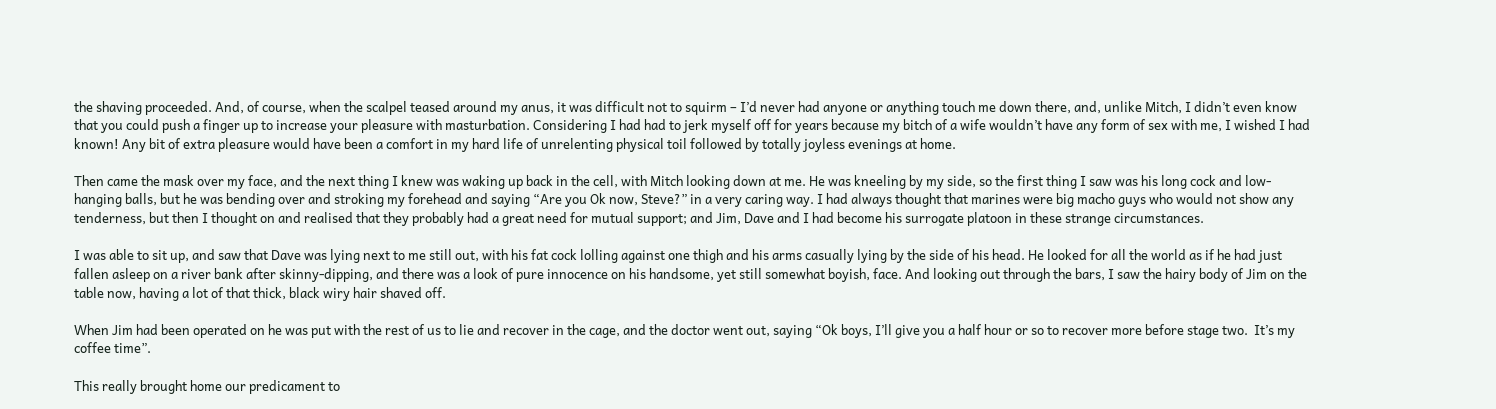the shaving proceeded. And, of course, when the scalpel teased around my anus, it was difficult not to squirm – I’d never had anyone or anything touch me down there, and, unlike Mitch, I didn’t even know that you could push a finger up to increase your pleasure with masturbation. Considering I had had to jerk myself off for years because my bitch of a wife wouldn’t have any form of sex with me, I wished I had known! Any bit of extra pleasure would have been a comfort in my hard life of unrelenting physical toil followed by totally joyless evenings at home.

Then came the mask over my face, and the next thing I knew was waking up back in the cell, with Mitch looking down at me. He was kneeling by my side, so the first thing I saw was his long cock and low-hanging balls, but he was bending over and stroking my forehead and saying “Are you Ok now, Steve?” in a very caring way. I had always thought that marines were big macho guys who would not show any tenderness, but then I thought on and realised that they probably had a great need for mutual support; and Jim, Dave and I had become his surrogate platoon in these strange circumstances.

I was able to sit up, and saw that Dave was lying next to me still out, with his fat cock lolling against one thigh and his arms casually lying by the side of his head. He looked for all the world as if he had just fallen asleep on a river bank after skinny-dipping, and there was a look of pure innocence on his handsome, yet still somewhat boyish, face. And looking out through the bars, I saw the hairy body of Jim on the table now, having a lot of that thick, black wiry hair shaved off.

When Jim had been operated on he was put with the rest of us to lie and recover in the cage, and the doctor went out, saying “Ok boys, I’ll give you a half hour or so to recover more before stage two.  It’s my coffee time”.

This really brought home our predicament to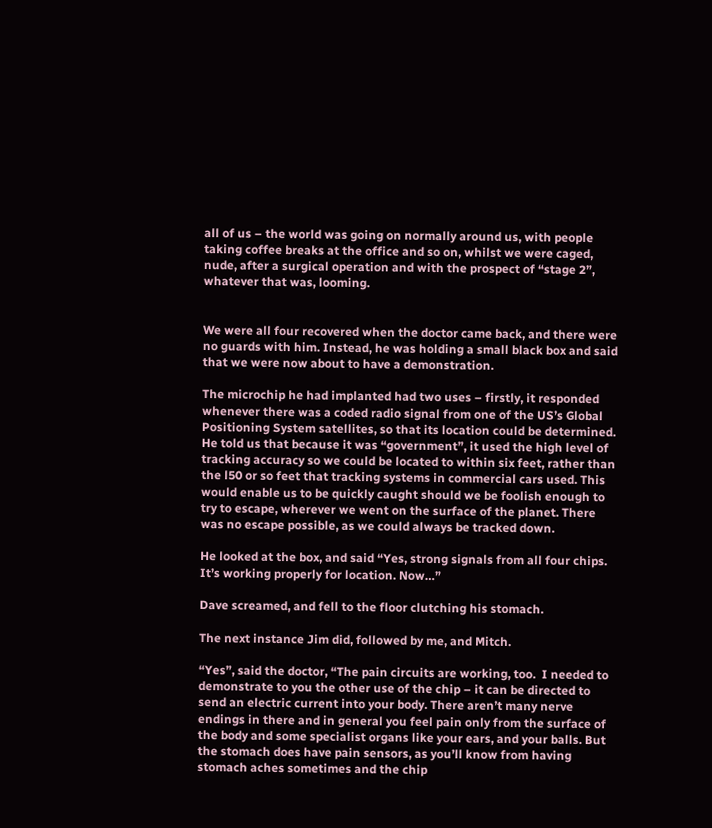all of us – the world was going on normally around us, with people taking coffee breaks at the office and so on, whilst we were caged, nude, after a surgical operation and with the prospect of “stage 2”, whatever that was, looming.


We were all four recovered when the doctor came back, and there were no guards with him. Instead, he was holding a small black box and said that we were now about to have a demonstration.

The microchip he had implanted had two uses – firstly, it responded whenever there was a coded radio signal from one of the US’s Global Positioning System satellites, so that its location could be determined. He told us that because it was “government”, it used the high level of tracking accuracy so we could be located to within six feet, rather than the l50 or so feet that tracking systems in commercial cars used. This would enable us to be quickly caught should we be foolish enough to try to escape, wherever we went on the surface of the planet. There was no escape possible, as we could always be tracked down.

He looked at the box, and said “Yes, strong signals from all four chips. It’s working properly for location. Now…”

Dave screamed, and fell to the floor clutching his stomach.

The next instance Jim did, followed by me, and Mitch.

“Yes”, said the doctor, “The pain circuits are working, too.  I needed to demonstrate to you the other use of the chip – it can be directed to send an electric current into your body. There aren’t many nerve endings in there and in general you feel pain only from the surface of the body and some specialist organs like your ears, and your balls. But the stomach does have pain sensors, as you’ll know from having stomach aches sometimes and the chip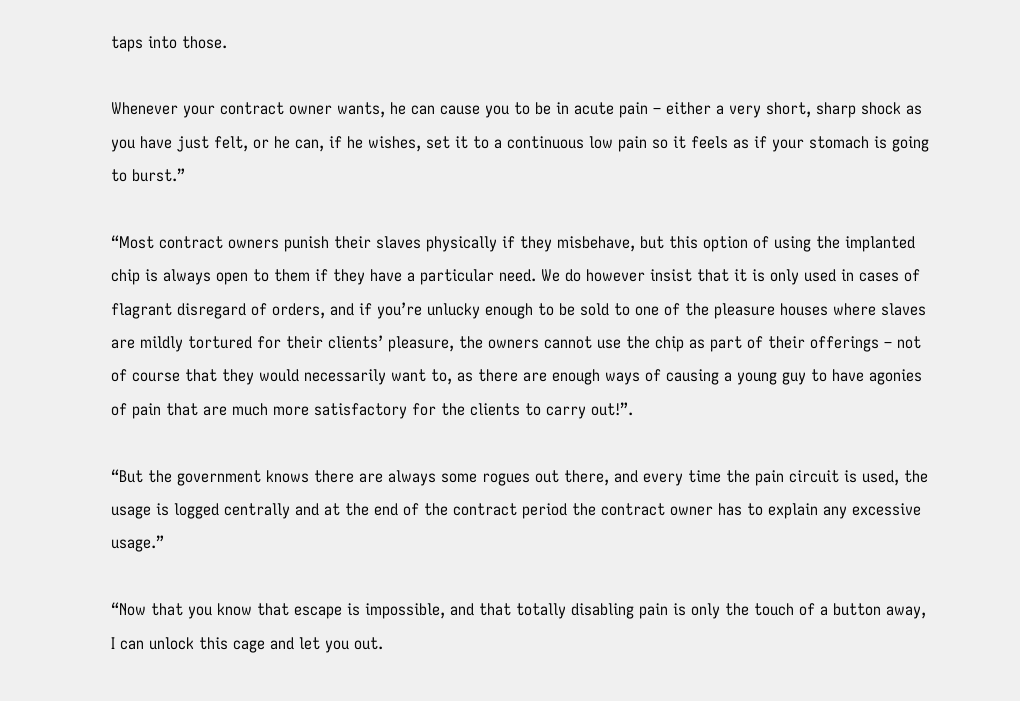taps into those.

Whenever your contract owner wants, he can cause you to be in acute pain – either a very short, sharp shock as you have just felt, or he can, if he wishes, set it to a continuous low pain so it feels as if your stomach is going to burst.”

“Most contract owners punish their slaves physically if they misbehave, but this option of using the implanted chip is always open to them if they have a particular need. We do however insist that it is only used in cases of flagrant disregard of orders, and if you’re unlucky enough to be sold to one of the pleasure houses where slaves are mildly tortured for their clients’ pleasure, the owners cannot use the chip as part of their offerings – not of course that they would necessarily want to, as there are enough ways of causing a young guy to have agonies of pain that are much more satisfactory for the clients to carry out!”.

“But the government knows there are always some rogues out there, and every time the pain circuit is used, the usage is logged centrally and at the end of the contract period the contract owner has to explain any excessive usage.”

“Now that you know that escape is impossible, and that totally disabling pain is only the touch of a button away, I can unlock this cage and let you out.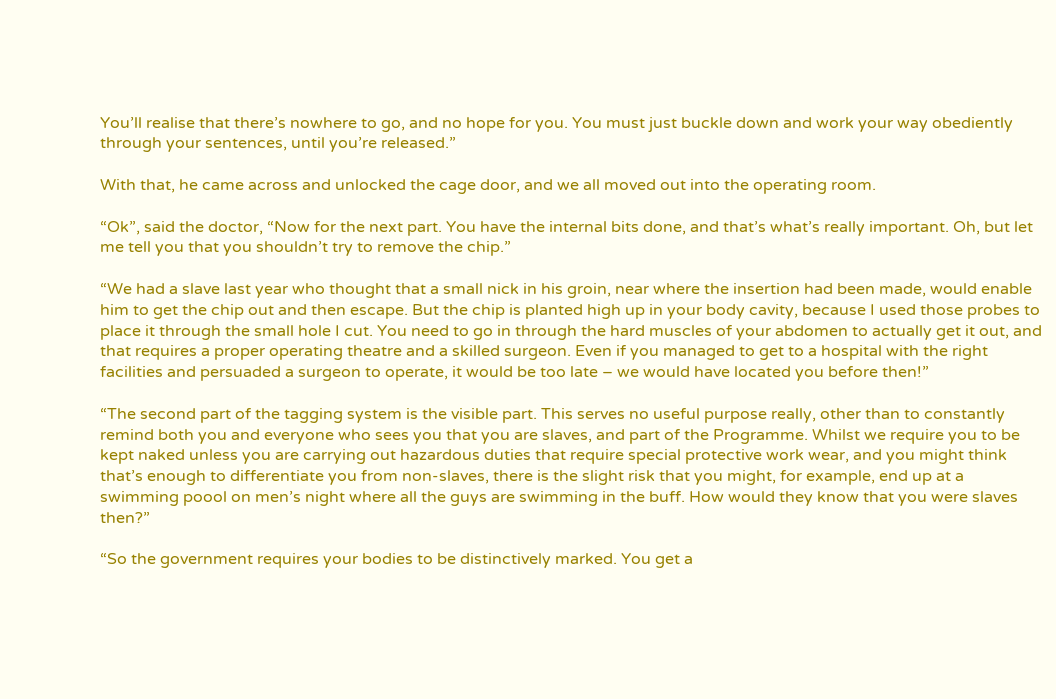You’ll realise that there’s nowhere to go, and no hope for you. You must just buckle down and work your way obediently through your sentences, until you’re released.”

With that, he came across and unlocked the cage door, and we all moved out into the operating room.

“Ok”, said the doctor, “Now for the next part. You have the internal bits done, and that’s what’s really important. Oh, but let me tell you that you shouldn’t try to remove the chip.”

“We had a slave last year who thought that a small nick in his groin, near where the insertion had been made, would enable him to get the chip out and then escape. But the chip is planted high up in your body cavity, because I used those probes to place it through the small hole I cut. You need to go in through the hard muscles of your abdomen to actually get it out, and that requires a proper operating theatre and a skilled surgeon. Even if you managed to get to a hospital with the right facilities and persuaded a surgeon to operate, it would be too late – we would have located you before then!”

“The second part of the tagging system is the visible part. This serves no useful purpose really, other than to constantly remind both you and everyone who sees you that you are slaves, and part of the Programme. Whilst we require you to be kept naked unless you are carrying out hazardous duties that require special protective work wear, and you might think that’s enough to differentiate you from non-slaves, there is the slight risk that you might, for example, end up at a swimming poool on men’s night where all the guys are swimming in the buff. How would they know that you were slaves then?”

“So the government requires your bodies to be distinctively marked. You get a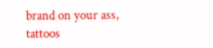brand on your ass, tattoos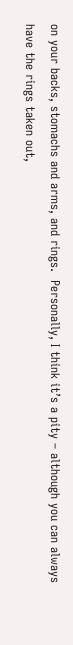on your backs, stomachs and arms, and rings.  Personally, I think it’s a pity – although you can always have the rings taken out,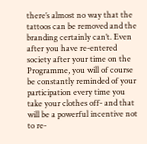there’s almost no way that the tattoos can be removed and the branding certainly can’t. Even after you have re-entered society after your time on the Programme, you will of course be constantly reminded of your participation every time you take your clothes off- and that will be a powerful incentive not to re-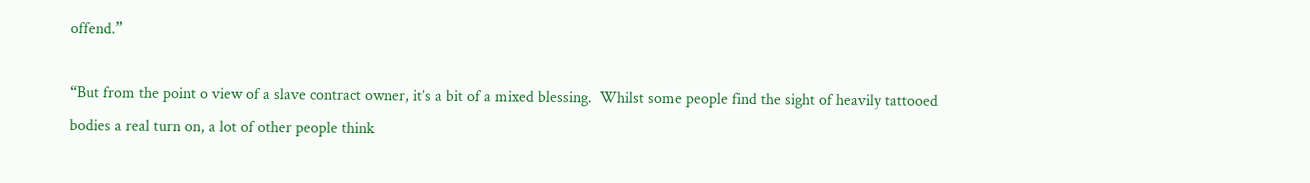offend.”

“But from the point o view of a slave contract owner, it’s a bit of a mixed blessing.  Whilst some people find the sight of heavily tattooed bodies a real turn on, a lot of other people think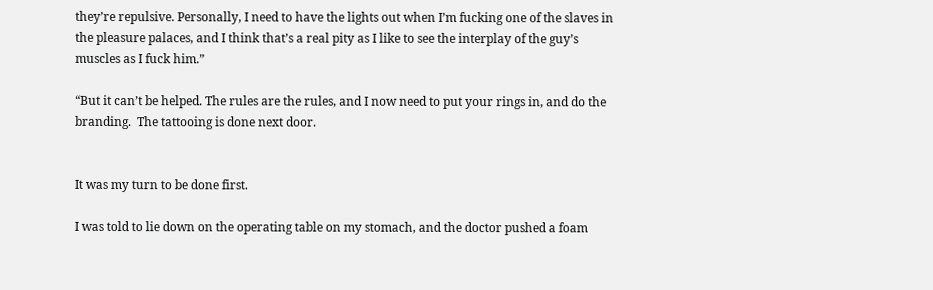they’re repulsive. Personally, I need to have the lights out when I’m fucking one of the slaves in the pleasure palaces, and I think that’s a real pity as I like to see the interplay of the guy’s muscles as I fuck him.”

“But it can’t be helped. The rules are the rules, and I now need to put your rings in, and do the branding.  The tattooing is done next door.


It was my turn to be done first.

I was told to lie down on the operating table on my stomach, and the doctor pushed a foam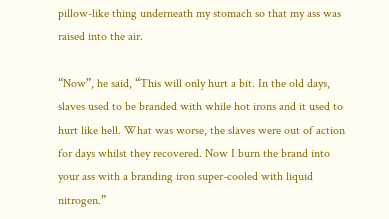pillow-like thing underneath my stomach so that my ass was raised into the air.

“Now”, he said, “This will only hurt a bit. In the old days, slaves used to be branded with while hot irons and it used to hurt like hell. What was worse, the slaves were out of action for days whilst they recovered. Now I burn the brand into your ass with a branding iron super-cooled with liquid nitrogen.”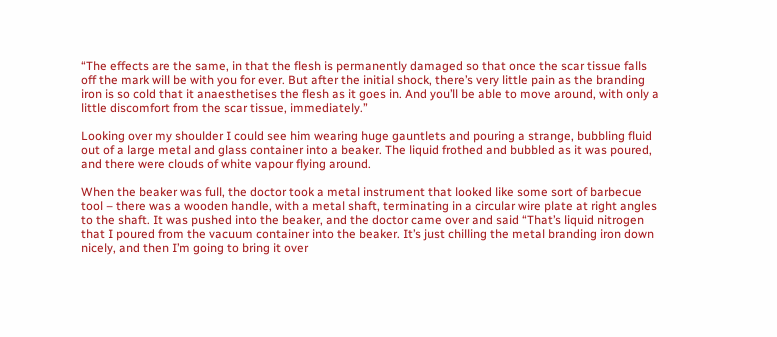“The effects are the same, in that the flesh is permanently damaged so that once the scar tissue falls off the mark will be with you for ever. But after the initial shock, there’s very little pain as the branding iron is so cold that it anaesthetises the flesh as it goes in. And you’ll be able to move around, with only a little discomfort from the scar tissue, immediately.”

Looking over my shoulder I could see him wearing huge gauntlets and pouring a strange, bubbling fluid out of a large metal and glass container into a beaker. The liquid frothed and bubbled as it was poured, and there were clouds of white vapour flying around.

When the beaker was full, the doctor took a metal instrument that looked like some sort of barbecue tool – there was a wooden handle, with a metal shaft, terminating in a circular wire plate at right angles to the shaft. It was pushed into the beaker, and the doctor came over and said “That’s liquid nitrogen that I poured from the vacuum container into the beaker. It’s just chilling the metal branding iron down nicely, and then I’m going to bring it over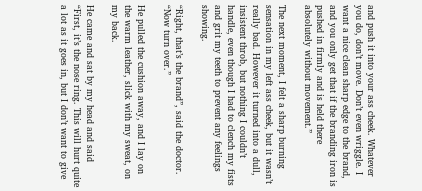and push it into your ass cheek. Whatever you do, don’t move. Don’t even wriggle. I want a nice clean sharp edge to the brand, and you only get that if the branding iron is pushed in firmly and is held there absolutely without movement.”

The next moment, I felt a sharp burning sensation in my left ass cheek, but it wasn’t really bad. However it turned into a dull, insistent throb, but nothing I couldn’t handle, even though I had to clench my fists and grit my teeth to prevent any feelings showing.

“Right, that’s the brand”, said the doctor.  “Now turn over.”

He pulled the cushion away, and I lay on the warm leather, slick with my sweat, on my back.

He came and sat by my head and said “First, it’s the nose ring. This will hurt quite a lot as it goes in, but I don’t want to give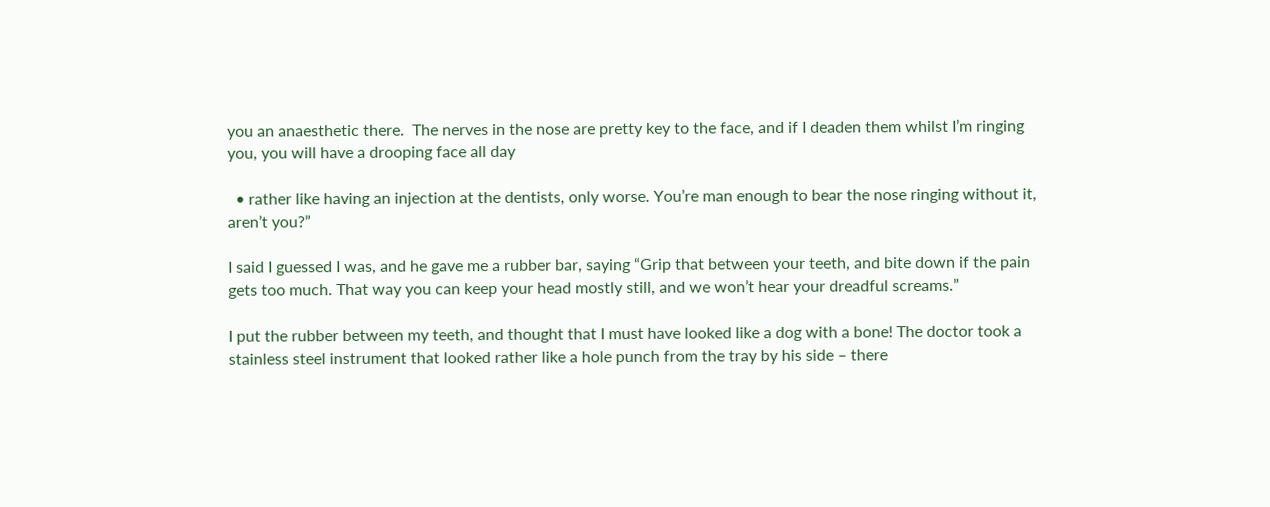you an anaesthetic there.  The nerves in the nose are pretty key to the face, and if I deaden them whilst I’m ringing you, you will have a drooping face all day

  • rather like having an injection at the dentists, only worse. You’re man enough to bear the nose ringing without it, aren’t you?”

I said I guessed I was, and he gave me a rubber bar, saying “Grip that between your teeth, and bite down if the pain gets too much. That way you can keep your head mostly still, and we won’t hear your dreadful screams.”

I put the rubber between my teeth, and thought that I must have looked like a dog with a bone! The doctor took a stainless steel instrument that looked rather like a hole punch from the tray by his side – there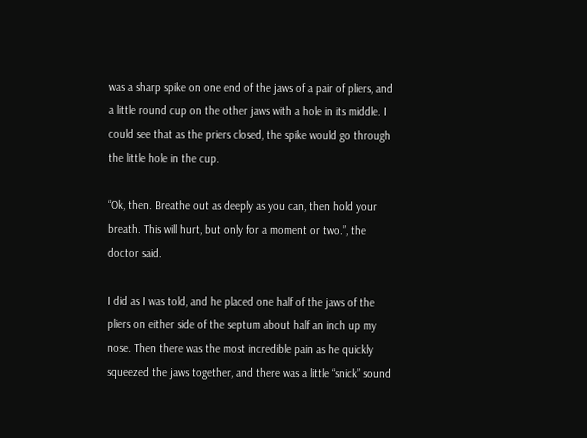was a sharp spike on one end of the jaws of a pair of pliers, and a little round cup on the other jaws with a hole in its middle. I could see that as the priers closed, the spike would go through the little hole in the cup.

“Ok, then. Breathe out as deeply as you can, then hold your breath. This will hurt, but only for a moment or two.”, the doctor said.

I did as I was told, and he placed one half of the jaws of the pliers on either side of the septum about half an inch up my nose. Then there was the most incredible pain as he quickly squeezed the jaws together, and there was a little “snick” sound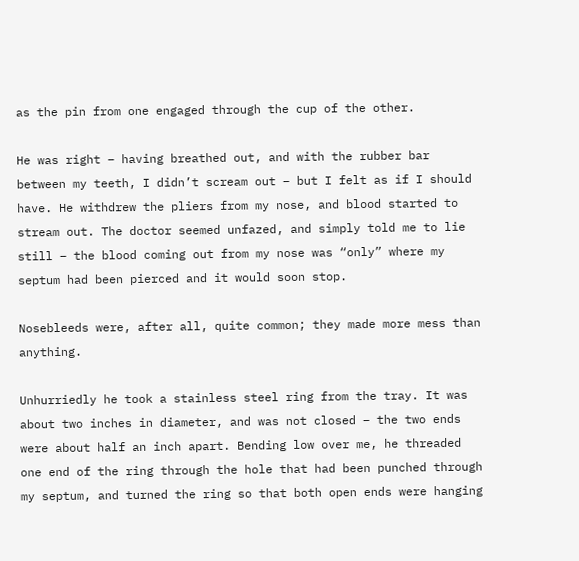as the pin from one engaged through the cup of the other.

He was right – having breathed out, and with the rubber bar between my teeth, I didn’t scream out – but I felt as if I should have. He withdrew the pliers from my nose, and blood started to stream out. The doctor seemed unfazed, and simply told me to lie still – the blood coming out from my nose was “only” where my septum had been pierced and it would soon stop.

Nosebleeds were, after all, quite common; they made more mess than anything.

Unhurriedly he took a stainless steel ring from the tray. It was about two inches in diameter, and was not closed – the two ends were about half an inch apart. Bending low over me, he threaded one end of the ring through the hole that had been punched through my septum, and turned the ring so that both open ends were hanging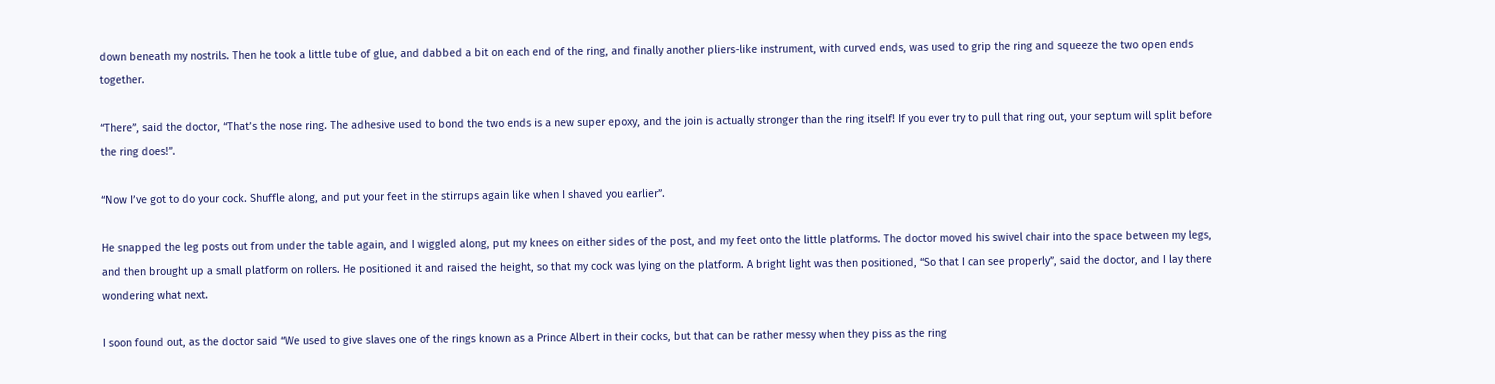down beneath my nostrils. Then he took a little tube of glue, and dabbed a bit on each end of the ring, and finally another pliers-like instrument, with curved ends, was used to grip the ring and squeeze the two open ends together.

“There”, said the doctor, “That’s the nose ring. The adhesive used to bond the two ends is a new super epoxy, and the join is actually stronger than the ring itself! If you ever try to pull that ring out, your septum will split before the ring does!”.

“Now I’ve got to do your cock. Shuffle along, and put your feet in the stirrups again like when I shaved you earlier”.

He snapped the leg posts out from under the table again, and I wiggled along, put my knees on either sides of the post, and my feet onto the little platforms. The doctor moved his swivel chair into the space between my legs, and then brought up a small platform on rollers. He positioned it and raised the height, so that my cock was lying on the platform. A bright light was then positioned, “So that I can see properly”, said the doctor, and I lay there wondering what next.

I soon found out, as the doctor said “We used to give slaves one of the rings known as a Prince Albert in their cocks, but that can be rather messy when they piss as the ring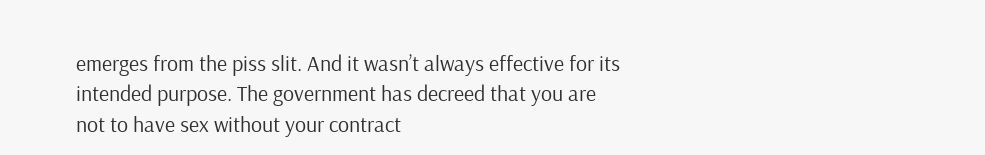emerges from the piss slit. And it wasn’t always effective for its intended purpose. The government has decreed that you are not to have sex without your contract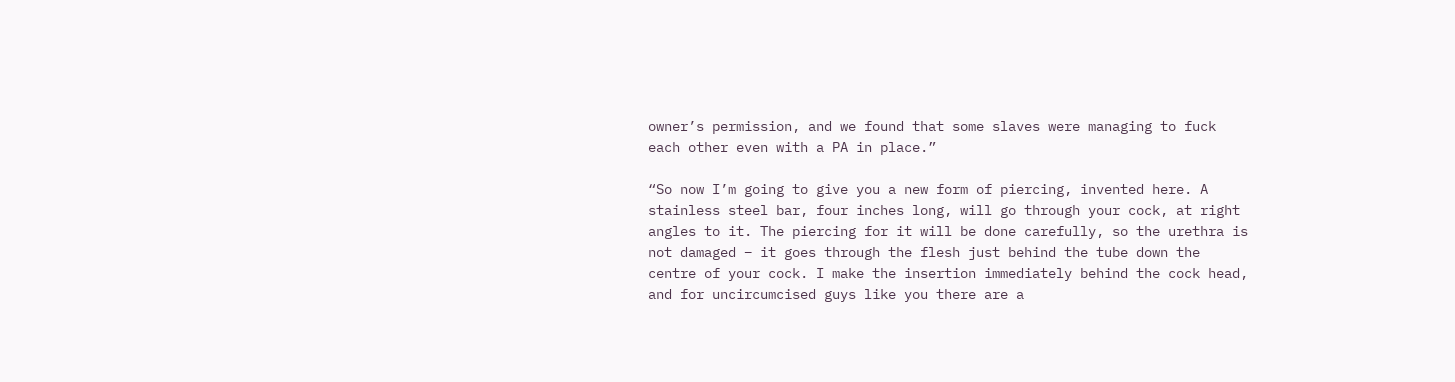owner’s permission, and we found that some slaves were managing to fuck each other even with a PA in place.”

“So now I’m going to give you a new form of piercing, invented here. A stainless steel bar, four inches long, will go through your cock, at right angles to it. The piercing for it will be done carefully, so the urethra is not damaged – it goes through the flesh just behind the tube down the centre of your cock. I make the insertion immediately behind the cock head, and for uncircumcised guys like you there are a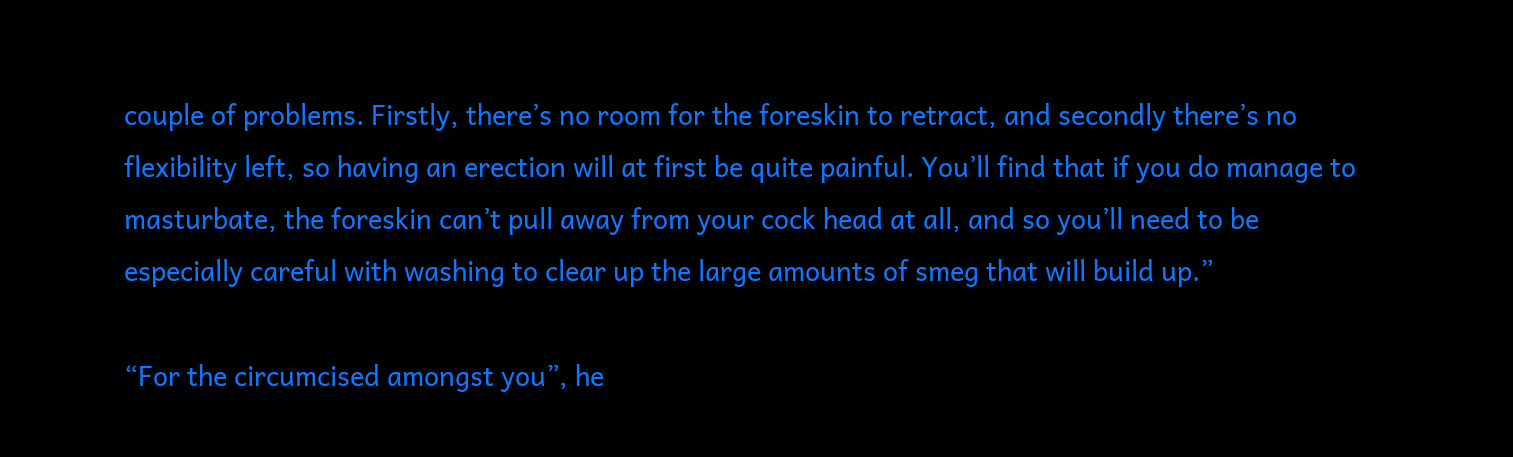couple of problems. Firstly, there’s no room for the foreskin to retract, and secondly there’s no flexibility left, so having an erection will at first be quite painful. You’ll find that if you do manage to masturbate, the foreskin can’t pull away from your cock head at all, and so you’ll need to be especially careful with washing to clear up the large amounts of smeg that will build up.”

“For the circumcised amongst you”, he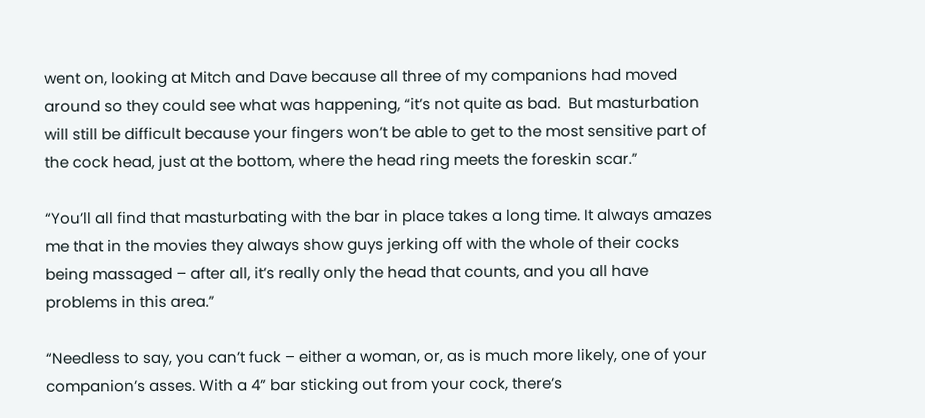went on, looking at Mitch and Dave because all three of my companions had moved around so they could see what was happening, “it’s not quite as bad.  But masturbation will still be difficult because your fingers won’t be able to get to the most sensitive part of the cock head, just at the bottom, where the head ring meets the foreskin scar.”

“You’ll all find that masturbating with the bar in place takes a long time. It always amazes me that in the movies they always show guys jerking off with the whole of their cocks being massaged – after all, it’s really only the head that counts, and you all have problems in this area.”

“Needless to say, you can’t fuck – either a woman, or, as is much more likely, one of your companion’s asses. With a 4” bar sticking out from your cock, there’s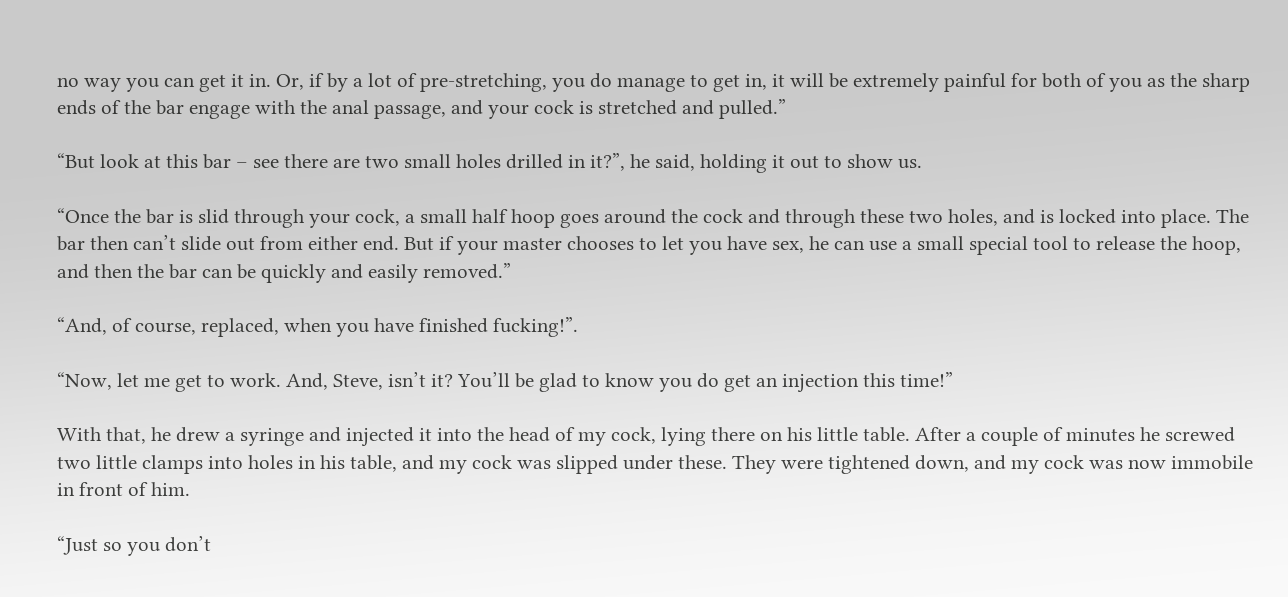no way you can get it in. Or, if by a lot of pre-stretching, you do manage to get in, it will be extremely painful for both of you as the sharp ends of the bar engage with the anal passage, and your cock is stretched and pulled.”

“But look at this bar – see there are two small holes drilled in it?”, he said, holding it out to show us.

“Once the bar is slid through your cock, a small half hoop goes around the cock and through these two holes, and is locked into place. The bar then can’t slide out from either end. But if your master chooses to let you have sex, he can use a small special tool to release the hoop, and then the bar can be quickly and easily removed.”

“And, of course, replaced, when you have finished fucking!”.

“Now, let me get to work. And, Steve, isn’t it? You’ll be glad to know you do get an injection this time!”

With that, he drew a syringe and injected it into the head of my cock, lying there on his little table. After a couple of minutes he screwed two little clamps into holes in his table, and my cock was slipped under these. They were tightened down, and my cock was now immobile in front of him.

“Just so you don’t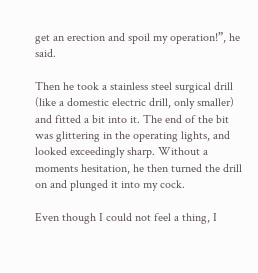get an erection and spoil my operation!”, he said.

Then he took a stainless steel surgical drill (like a domestic electric drill, only smaller) and fitted a bit into it. The end of the bit was glittering in the operating lights, and looked exceedingly sharp. Without a moments hesitation, he then turned the drill on and plunged it into my cock.

Even though I could not feel a thing, I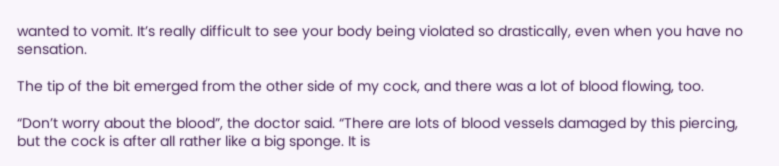wanted to vomit. It’s really difficult to see your body being violated so drastically, even when you have no sensation.

The tip of the bit emerged from the other side of my cock, and there was a lot of blood flowing, too.

“Don’t worry about the blood”, the doctor said. “There are lots of blood vessels damaged by this piercing, but the cock is after all rather like a big sponge. It is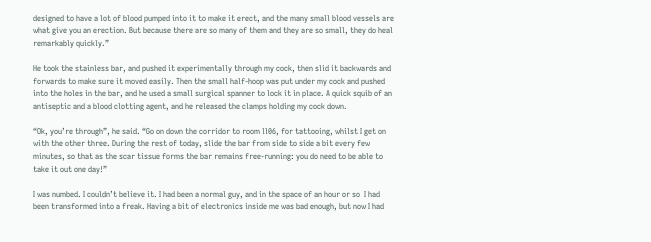designed to have a lot of blood pumped into it to make it erect, and the many small blood vessels are what give you an erection. But because there are so many of them and they are so small, they do heal remarkably quickly.”

He took the stainless bar, and pushed it experimentally through my cock, then slid it backwards and forwards to make sure it moved easily. Then the small half-hoop was put under my cock and pushed into the holes in the bar, and he used a small surgical spanner to lock it in place. A quick squib of an antiseptic and a blood clotting agent, and he released the clamps holding my cock down.

“Ok, you’re through”, he said. “Go on down the corridor to room ll06, for tattooing, whilst I get on with the other three. During the rest of today, slide the bar from side to side a bit every few minutes, so that as the scar tissue forms the bar remains free-running: you do need to be able to take it out one day!”

I was numbed. I couldn’t believe it. I had been a normal guy, and in the space of an hour or so  I had been transformed into a freak. Having a bit of electronics inside me was bad enough, but now I had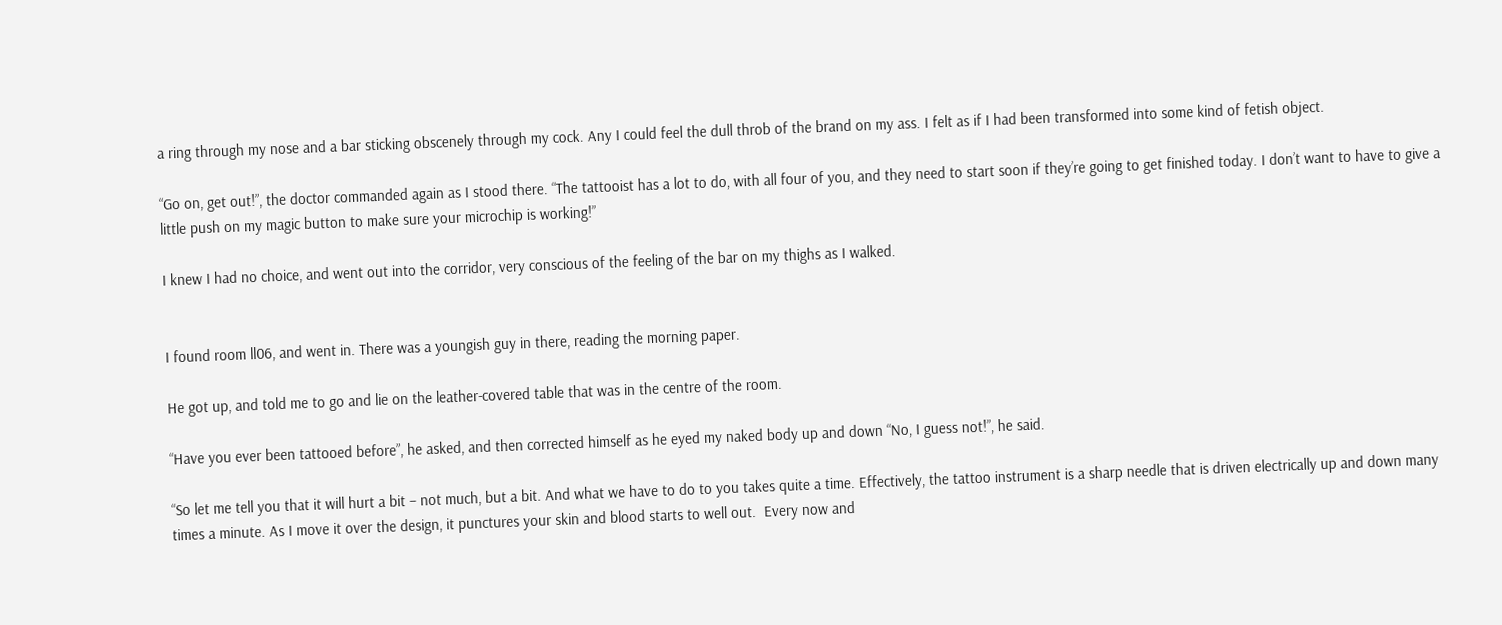a ring through my nose and a bar sticking obscenely through my cock. Any I could feel the dull throb of the brand on my ass. I felt as if I had been transformed into some kind of fetish object.

“Go on, get out!”, the doctor commanded again as I stood there. “The tattooist has a lot to do, with all four of you, and they need to start soon if they’re going to get finished today. I don’t want to have to give a little push on my magic button to make sure your microchip is working!”

I knew I had no choice, and went out into the corridor, very conscious of the feeling of the bar on my thighs as I walked.


I found room ll06, and went in. There was a youngish guy in there, reading the morning paper.

He got up, and told me to go and lie on the leather-covered table that was in the centre of the room.

“Have you ever been tattooed before”, he asked, and then corrected himself as he eyed my naked body up and down “No, I guess not!”, he said.

“So let me tell you that it will hurt a bit – not much, but a bit. And what we have to do to you takes quite a time. Effectively, the tattoo instrument is a sharp needle that is driven electrically up and down many times a minute. As I move it over the design, it punctures your skin and blood starts to well out.  Every now and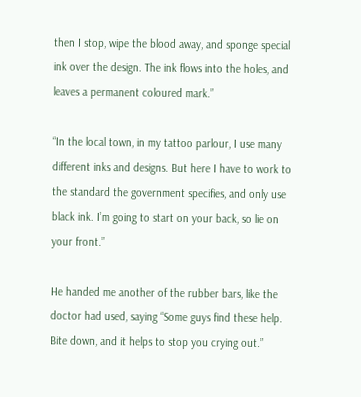then I stop, wipe the blood away, and sponge special ink over the design. The ink flows into the holes, and leaves a permanent coloured mark.”

“In the local town, in my tattoo parlour, I use many different inks and designs. But here I have to work to the standard the government specifies, and only use black ink. I’m going to start on your back, so lie on your front.”

He handed me another of the rubber bars, like the doctor had used, saying “Some guys find these help.  Bite down, and it helps to stop you crying out.”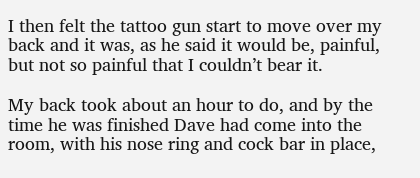I then felt the tattoo gun start to move over my back and it was, as he said it would be, painful, but not so painful that I couldn’t bear it.

My back took about an hour to do, and by the time he was finished Dave had come into the room, with his nose ring and cock bar in place,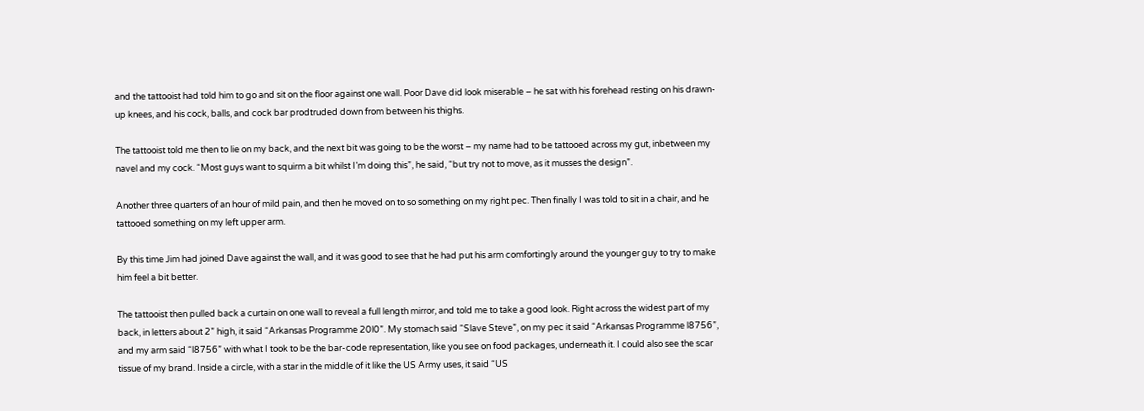and the tattooist had told him to go and sit on the floor against one wall. Poor Dave did look miserable – he sat with his forehead resting on his drawn-up knees, and his cock, balls, and cock bar prodtruded down from between his thighs.

The tattooist told me then to lie on my back, and the next bit was going to be the worst – my name had to be tattooed across my gut, inbetween my navel and my cock. “Most guys want to squirm a bit whilst I’m doing this”, he said, “but try not to move, as it musses the design”.

Another three quarters of an hour of mild pain, and then he moved on to so something on my right pec. Then finally I was told to sit in a chair, and he tattooed something on my left upper arm.

By this time Jim had joined Dave against the wall, and it was good to see that he had put his arm comfortingly around the younger guy to try to make him feel a bit better.

The tattooist then pulled back a curtain on one wall to reveal a full length mirror, and told me to take a good look. Right across the widest part of my back, in letters about 2” high, it said “Arkansas Programme 20l0”. My stomach said “Slave Steve”, on my pec it said “Arkansas Programme l8756”, and my arm said “l8756” with what I took to be the bar-code representation, like you see on food packages, underneath it. I could also see the scar tissue of my brand. Inside a circle, with a star in the middle of it like the US Army uses, it said “US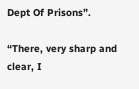Dept Of Prisons”.

“There, very sharp and clear, I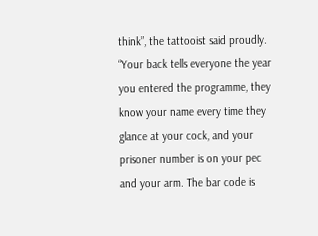think”, the tattooist said proudly. “Your back tells everyone the year you entered the programme, they know your name every time they glance at your cock, and your prisoner number is on your pec and your arm. The bar code is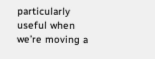particularly useful when we’re moving a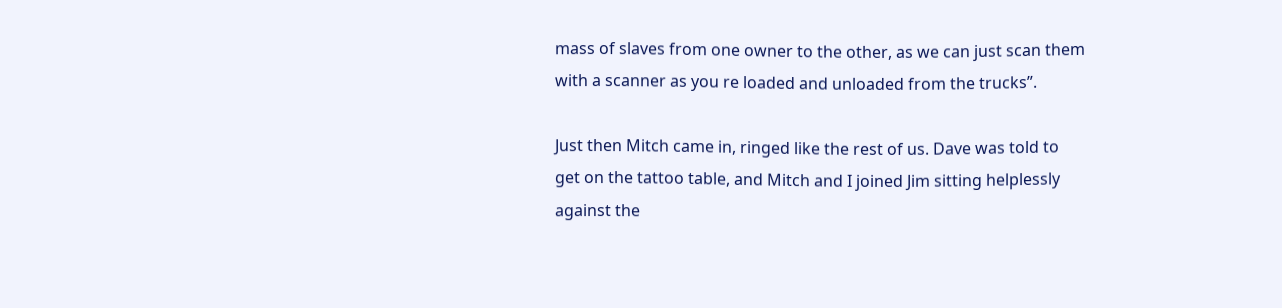mass of slaves from one owner to the other, as we can just scan them with a scanner as you re loaded and unloaded from the trucks”.

Just then Mitch came in, ringed like the rest of us. Dave was told to get on the tattoo table, and Mitch and I joined Jim sitting helplessly against the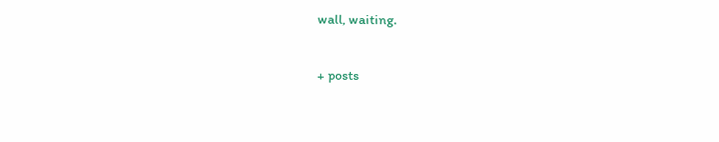wall, waiting.

+ posts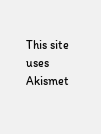This site uses Akismet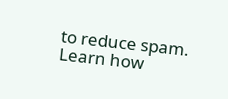to reduce spam. Learn how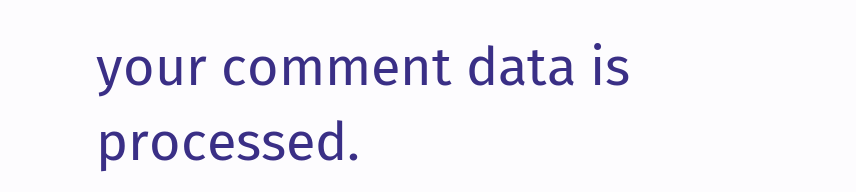your comment data is processed.